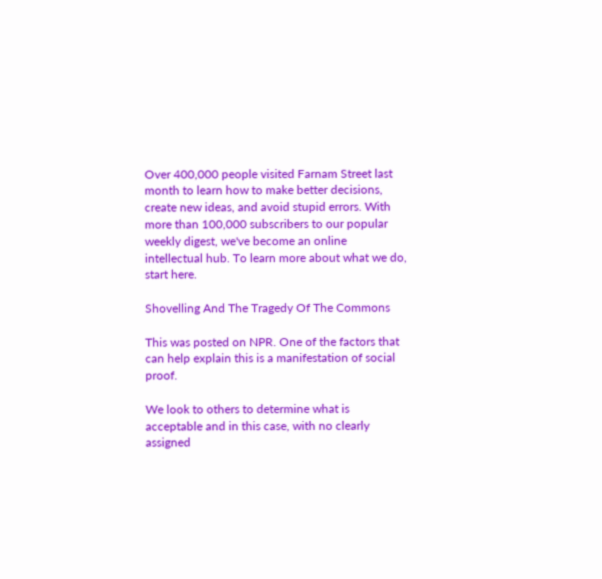Over 400,000 people visited Farnam Street last month to learn how to make better decisions, create new ideas, and avoid stupid errors. With more than 100,000 subscribers to our popular weekly digest, we've become an online intellectual hub. To learn more about what we do, start here.

Shovelling And The Tragedy Of The Commons

This was posted on NPR. One of the factors that can help explain this is a manifestation of social proof.

We look to others to determine what is acceptable and in this case, with no clearly assigned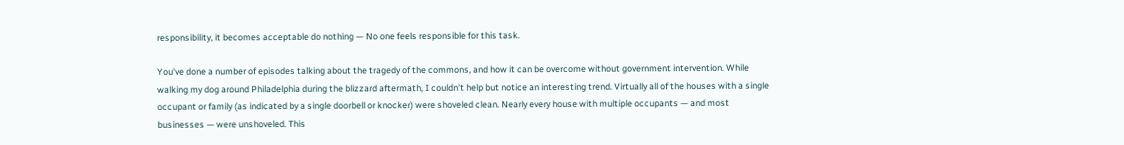responsibility, it becomes acceptable do nothing — No one feels responsible for this task.

You've done a number of episodes talking about the tragedy of the commons, and how it can be overcome without government intervention. While walking my dog around Philadelphia during the blizzard aftermath, I couldn't help but notice an interesting trend. Virtually all of the houses with a single occupant or family (as indicated by a single doorbell or knocker) were shoveled clean. Nearly every house with multiple occupants — and most businesses — were unshoveled. This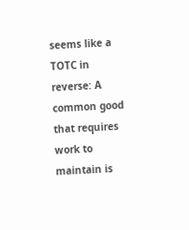seems like a TOTC in reverse: A common good that requires work to maintain is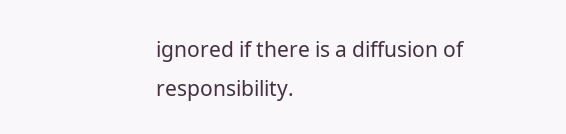ignored if there is a diffusion of responsibility.